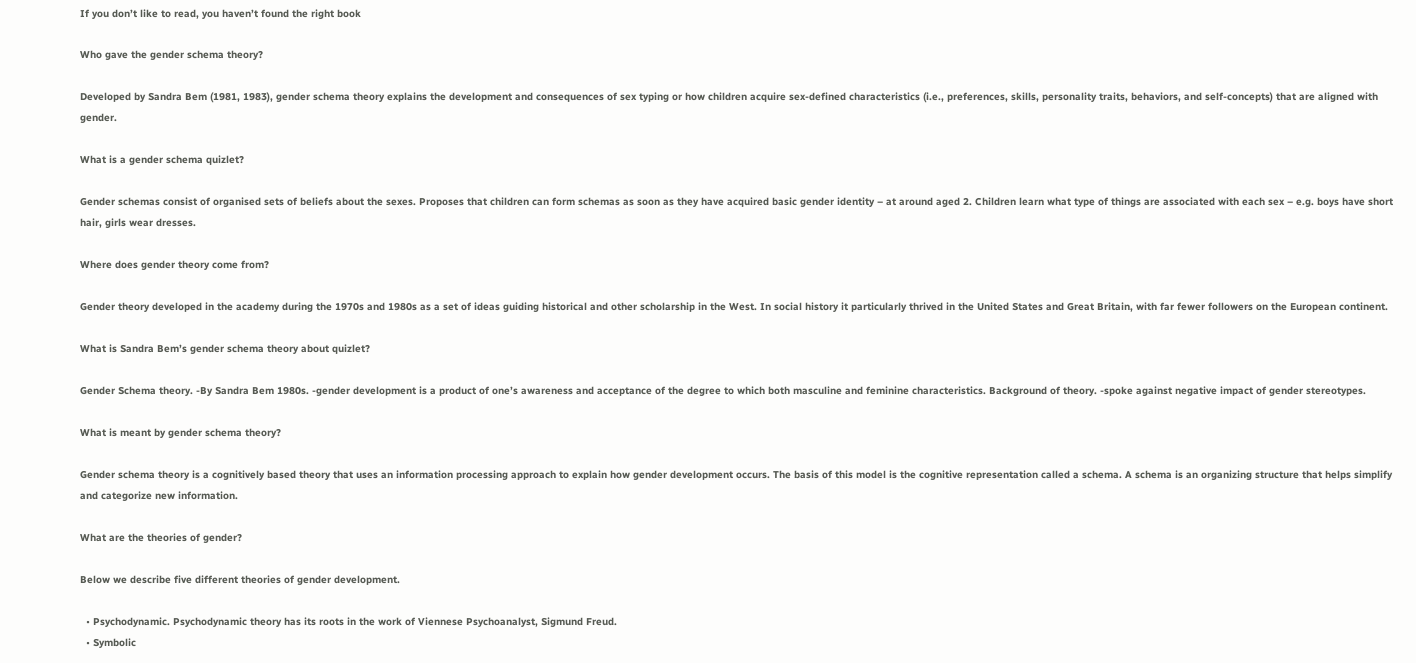If you don’t like to read, you haven’t found the right book

Who gave the gender schema theory?

Developed by Sandra Bem (1981, 1983), gender schema theory explains the development and consequences of sex typing or how children acquire sex-defined characteristics (i.e., preferences, skills, personality traits, behaviors, and self-concepts) that are aligned with gender.

What is a gender schema quizlet?

Gender schemas consist of organised sets of beliefs about the sexes. Proposes that children can form schemas as soon as they have acquired basic gender identity – at around aged 2. Children learn what type of things are associated with each sex – e.g. boys have short hair, girls wear dresses.

Where does gender theory come from?

Gender theory developed in the academy during the 1970s and 1980s as a set of ideas guiding historical and other scholarship in the West. In social history it particularly thrived in the United States and Great Britain, with far fewer followers on the European continent.

What is Sandra Bem’s gender schema theory about quizlet?

Gender Schema theory. -By Sandra Bem 1980s. -gender development is a product of one’s awareness and acceptance of the degree to which both masculine and feminine characteristics. Background of theory. -spoke against negative impact of gender stereotypes.

What is meant by gender schema theory?

Gender schema theory is a cognitively based theory that uses an information processing approach to explain how gender development occurs. The basis of this model is the cognitive representation called a schema. A schema is an organizing structure that helps simplify and categorize new information.

What are the theories of gender?

Below we describe five different theories of gender development.

  • Psychodynamic. Psychodynamic theory has its roots in the work of Viennese Psychoanalyst, Sigmund Freud.
  • Symbolic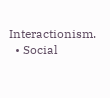Interactionism.
  • Social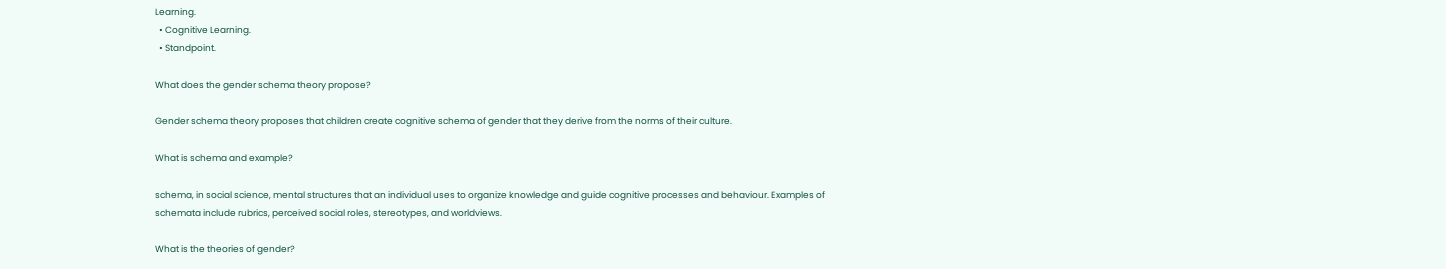Learning.
  • Cognitive Learning.
  • Standpoint.

What does the gender schema theory propose?

Gender schema theory proposes that children create cognitive schema of gender that they derive from the norms of their culture.

What is schema and example?

schema, in social science, mental structures that an individual uses to organize knowledge and guide cognitive processes and behaviour. Examples of schemata include rubrics, perceived social roles, stereotypes, and worldviews.

What is the theories of gender?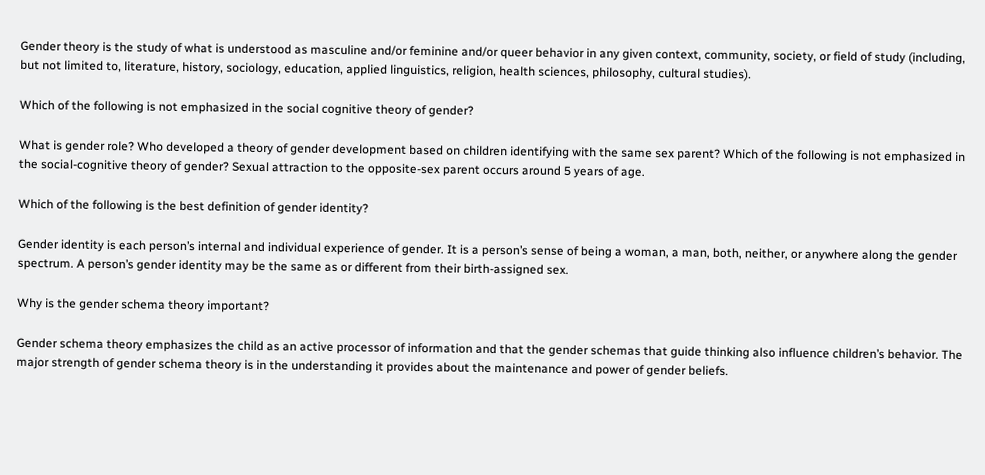Gender theory is the study of what is understood as masculine and/or feminine and/or queer behavior in any given context, community, society, or field of study (including, but not limited to, literature, history, sociology, education, applied linguistics, religion, health sciences, philosophy, cultural studies).

Which of the following is not emphasized in the social cognitive theory of gender?

What is gender role? Who developed a theory of gender development based on children identifying with the same sex parent? Which of the following is not emphasized in the social-cognitive theory of gender? Sexual attraction to the opposite-sex parent occurs around 5 years of age.

Which of the following is the best definition of gender identity?

Gender identity is each person’s internal and individual experience of gender. It is a person’s sense of being a woman, a man, both, neither, or anywhere along the gender spectrum. A person’s gender identity may be the same as or different from their birth-assigned sex.

Why is the gender schema theory important?

Gender schema theory emphasizes the child as an active processor of information and that the gender schemas that guide thinking also influence children’s behavior. The major strength of gender schema theory is in the understanding it provides about the maintenance and power of gender beliefs.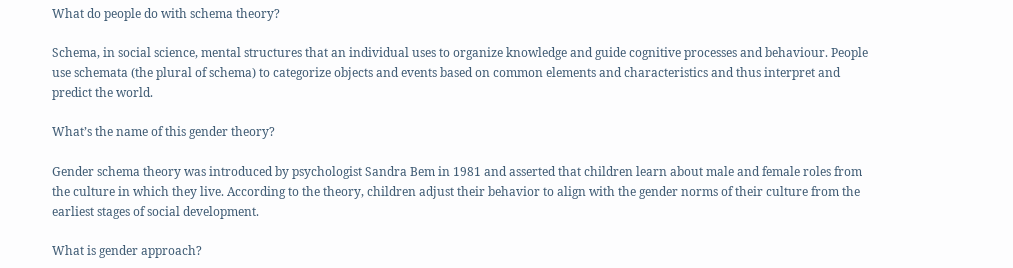What do people do with schema theory?

Schema, in social science, mental structures that an individual uses to organize knowledge and guide cognitive processes and behaviour. People use schemata (the plural of schema) to categorize objects and events based on common elements and characteristics and thus interpret and predict the world.

What’s the name of this gender theory?

Gender schema theory was introduced by psychologist Sandra Bem in 1981 and asserted that children learn about male and female roles from the culture in which they live. According to the theory, children adjust their behavior to align with the gender norms of their culture from the earliest stages of social development.

What is gender approach?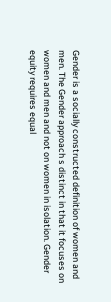Gender is a socially constructed definition of women and men. The Gender approach s distinct in that it focuses on women and men and not on women in isolation. Gender equity requires equal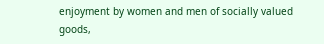enjoyment by women and men of socially valued goods,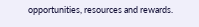opportunities, resources and rewards.